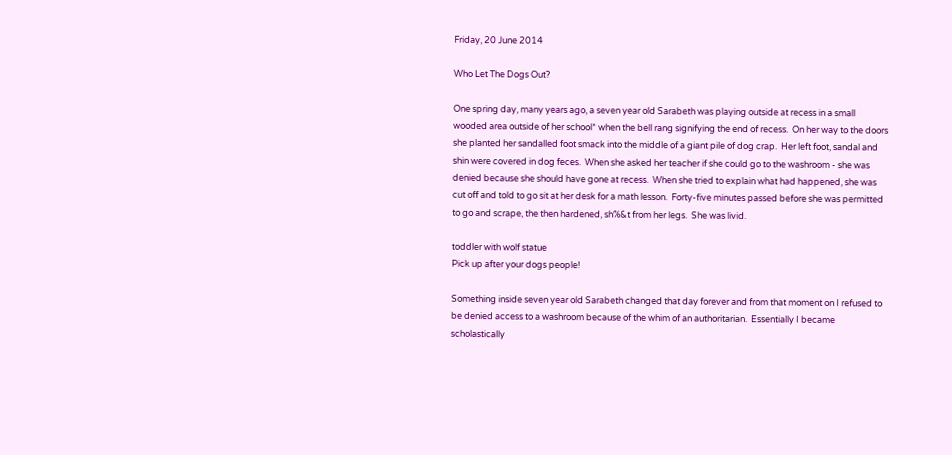Friday, 20 June 2014

Who Let The Dogs Out?

One spring day, many years ago, a seven year old Sarabeth was playing outside at recess in a small wooded area outside of her school* when the bell rang signifying the end of recess.  On her way to the doors she planted her sandalled foot smack into the middle of a giant pile of dog crap.  Her left foot, sandal and shin were covered in dog feces.  When she asked her teacher if she could go to the washroom - she was denied because she should have gone at recess.  When she tried to explain what had happened, she was cut off and told to go sit at her desk for a math lesson.  Forty-five minutes passed before she was permitted to go and scrape, the then hardened, sh%&t from her legs.  She was livid.

toddler with wolf statue
Pick up after your dogs people!

Something inside seven year old Sarabeth changed that day forever and from that moment on I refused to be denied access to a washroom because of the whim of an authoritarian.  Essentially I became scholastically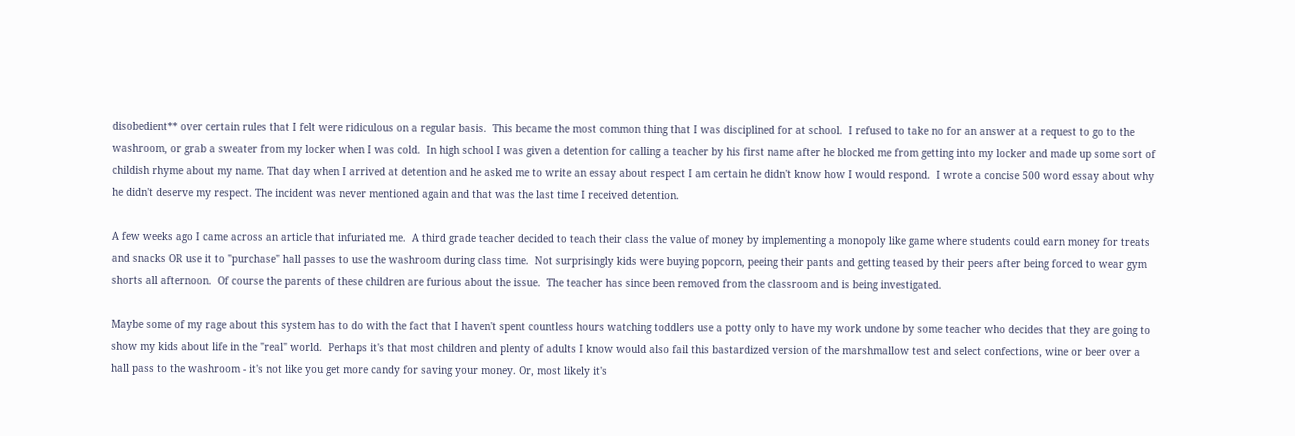disobedient** over certain rules that I felt were ridiculous on a regular basis.  This became the most common thing that I was disciplined for at school.  I refused to take no for an answer at a request to go to the washroom, or grab a sweater from my locker when I was cold.  In high school I was given a detention for calling a teacher by his first name after he blocked me from getting into my locker and made up some sort of childish rhyme about my name. That day when I arrived at detention and he asked me to write an essay about respect I am certain he didn't know how I would respond.  I wrote a concise 500 word essay about why he didn't deserve my respect. The incident was never mentioned again and that was the last time I received detention.

A few weeks ago I came across an article that infuriated me.  A third grade teacher decided to teach their class the value of money by implementing a monopoly like game where students could earn money for treats and snacks OR use it to "purchase" hall passes to use the washroom during class time.  Not surprisingly kids were buying popcorn, peeing their pants and getting teased by their peers after being forced to wear gym shorts all afternoon.  Of course the parents of these children are furious about the issue.  The teacher has since been removed from the classroom and is being investigated.

Maybe some of my rage about this system has to do with the fact that I haven't spent countless hours watching toddlers use a potty only to have my work undone by some teacher who decides that they are going to show my kids about life in the "real" world.  Perhaps it's that most children and plenty of adults I know would also fail this bastardized version of the marshmallow test and select confections, wine or beer over a hall pass to the washroom - it's not like you get more candy for saving your money. Or, most likely it's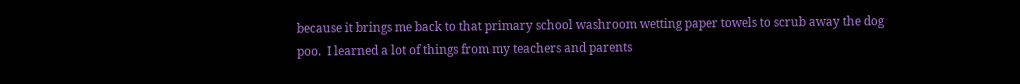because it brings me back to that primary school washroom wetting paper towels to scrub away the dog poo.  I learned a lot of things from my teachers and parents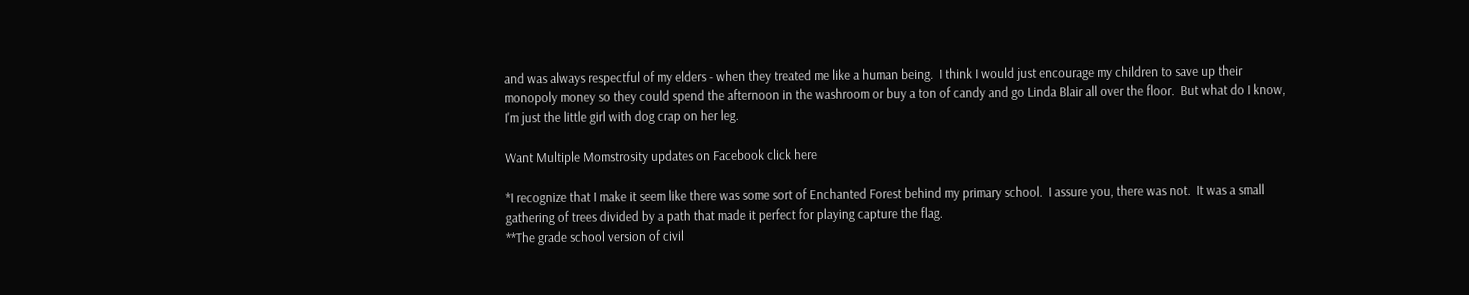and was always respectful of my elders - when they treated me like a human being.  I think I would just encourage my children to save up their monopoly money so they could spend the afternoon in the washroom or buy a ton of candy and go Linda Blair all over the floor.  But what do I know, I'm just the little girl with dog crap on her leg.

Want Multiple Momstrosity updates on Facebook click here

*I recognize that I make it seem like there was some sort of Enchanted Forest behind my primary school.  I assure you, there was not.  It was a small gathering of trees divided by a path that made it perfect for playing capture the flag.
**The grade school version of civil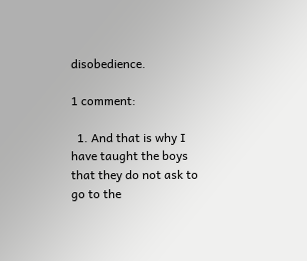disobedience.

1 comment:

  1. And that is why I have taught the boys that they do not ask to go to the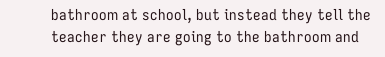bathroom at school, but instead they tell the teacher they are going to the bathroom and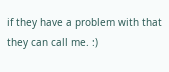if they have a problem with that they can call me. :)